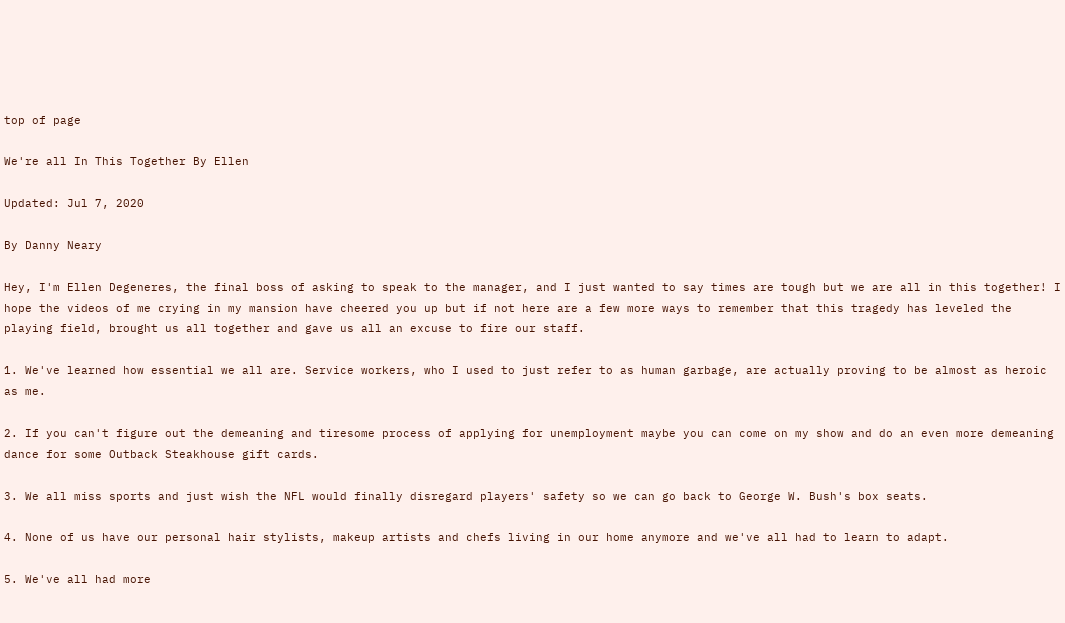top of page

We're all In This Together By Ellen

Updated: Jul 7, 2020

By Danny Neary

Hey, I'm Ellen Degeneres, the final boss of asking to speak to the manager, and I just wanted to say times are tough but we are all in this together! I hope the videos of me crying in my mansion have cheered you up but if not here are a few more ways to remember that this tragedy has leveled the playing field, brought us all together and gave us all an excuse to fire our staff.

1. We've learned how essential we all are. Service workers, who I used to just refer to as human garbage, are actually proving to be almost as heroic as me.

2. If you can't figure out the demeaning and tiresome process of applying for unemployment maybe you can come on my show and do an even more demeaning dance for some Outback Steakhouse gift cards.

3. We all miss sports and just wish the NFL would finally disregard players' safety so we can go back to George W. Bush's box seats.

4. None of us have our personal hair stylists, makeup artists and chefs living in our home anymore and we've all had to learn to adapt.

5. We've all had more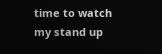time to watch my stand up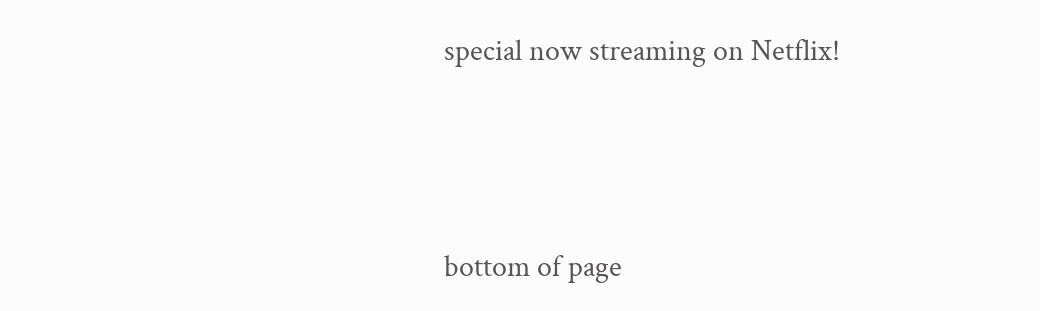special now streaming on Netflix!



bottom of page